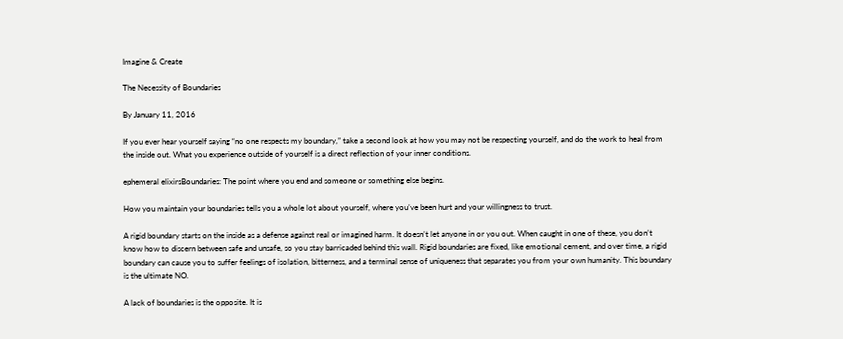Imagine & Create

The Necessity of Boundaries

By January 11, 2016

If you ever hear yourself saying “no one respects my boundary,” take a second look at how you may not be respecting yourself, and do the work to heal from the inside out. What you experience outside of yourself is a direct reflection of your inner conditions.

ephemeral elixirsBoundaries: The point where you end and someone or something else begins.

How you maintain your boundaries tells you a whole lot about yourself, where you’ve been hurt and your willingness to trust.

A rigid boundary starts on the inside as a defense against real or imagined harm. It doesn’t let anyone in or you out. When caught in one of these, you don’t know how to discern between safe and unsafe, so you stay barricaded behind this wall. Rigid boundaries are fixed, like emotional cement, and over time, a rigid boundary can cause you to suffer feelings of isolation, bitterness, and a terminal sense of uniqueness that separates you from your own humanity. This boundary is the ultimate NO.

A lack of boundaries is the opposite. It is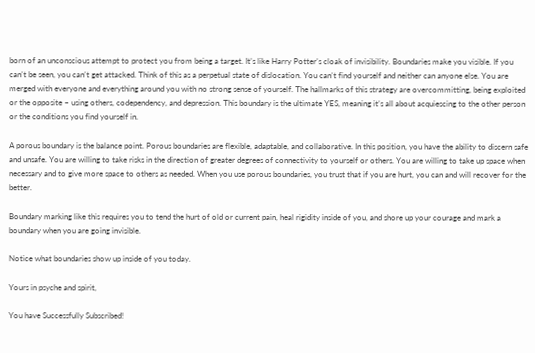born of an unconscious attempt to protect you from being a target. It’s like Harry Potter’s cloak of invisibility. Boundaries make you visible. If you can’t be seen, you can’t get attacked. Think of this as a perpetual state of dislocation. You can’t find yourself and neither can anyone else. You are merged with everyone and everything around you with no strong sense of yourself. The hallmarks of this strategy are overcommitting, being exploited or the opposite – using others, codependency, and depression. This boundary is the ultimate YES, meaning it’s all about acquiescing to the other person or the conditions you find yourself in.

A porous boundary is the balance point. Porous boundaries are flexible, adaptable, and collaborative. In this position, you have the ability to discern safe and unsafe. You are willing to take risks in the direction of greater degrees of connectivity to yourself or others. You are willing to take up space when necessary and to give more space to others as needed. When you use porous boundaries, you trust that if you are hurt, you can and will recover for the better.

Boundary marking like this requires you to tend the hurt of old or current pain, heal rigidity inside of you, and shore up your courage and mark a boundary when you are going invisible.

Notice what boundaries show up inside of you today.

Yours in psyche and spirit,

You have Successfully Subscribed!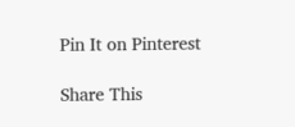Pin It on Pinterest

Share This